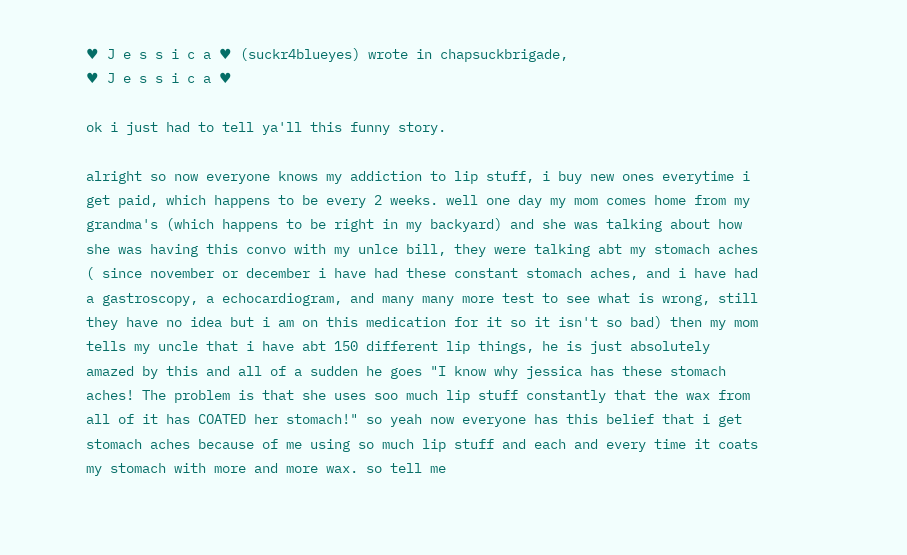♥ J e s s i c a ♥ (suckr4blueyes) wrote in chapsuckbrigade,
♥ J e s s i c a ♥

ok i just had to tell ya'll this funny story.

alright so now everyone knows my addiction to lip stuff, i buy new ones everytime i get paid, which happens to be every 2 weeks. well one day my mom comes home from my grandma's (which happens to be right in my backyard) and she was talking about how she was having this convo with my unlce bill, they were talking abt my stomach aches ( since november or december i have had these constant stomach aches, and i have had a gastroscopy, a echocardiogram, and many many more test to see what is wrong, still they have no idea but i am on this medication for it so it isn't so bad) then my mom tells my uncle that i have abt 150 different lip things, he is just absolutely amazed by this and all of a sudden he goes "I know why jessica has these stomach aches! The problem is that she uses soo much lip stuff constantly that the wax from all of it has COATED her stomach!" so yeah now everyone has this belief that i get stomach aches because of me using so much lip stuff and each and every time it coats my stomach with more and more wax. so tell me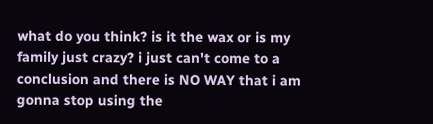what do you think? is it the wax or is my family just crazy? i just can't come to a conclusion and there is NO WAY that i am gonna stop using the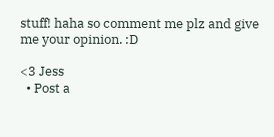stuff! haha so comment me plz and give me your opinion. :D

<3 Jess
  • Post a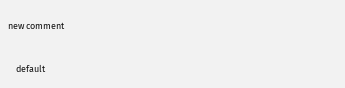new comment


    default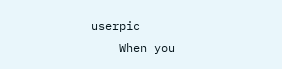userpic
    When you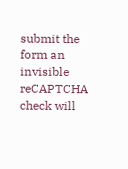submit the form an invisible reCAPTCHA check will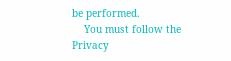be performed.
    You must follow the Privacy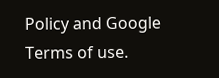Policy and Google Terms of use.